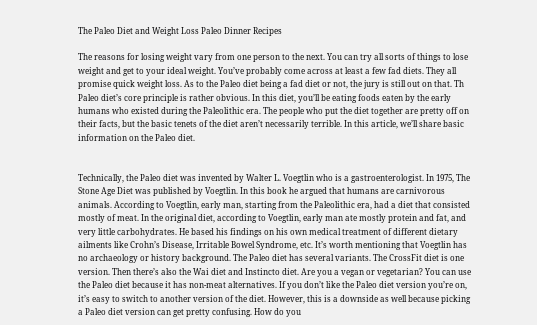The Paleo Diet and Weight Loss Paleo Dinner Recipes

The reasons for losing weight vary from one person to the next. You can try all sorts of things to lose weight and get to your ideal weight. You’ve probably come across at least a few fad diets. They all promise quick weight loss. As to the Paleo diet being a fad diet or not, the jury is still out on that. Th Paleo diet’s core principle is rather obvious. In this diet, you’ll be eating foods eaten by the early humans who existed during the Paleolithic era. The people who put the diet together are pretty off on their facts, but the basic tenets of the diet aren’t necessarily terrible. In this article, we’ll share basic information on the Paleo diet.


Technically, the Paleo diet was invented by Walter L. Voegtlin who is a gastroenterologist. In 1975, The Stone Age Diet was published by Voegtlin. In this book he argued that humans are carnivorous animals. According to Voegtlin, early man, starting from the Paleolithic era, had a diet that consisted mostly of meat. In the original diet, according to Voegtlin, early man ate mostly protein and fat, and very little carbohydrates. He based his findings on his own medical treatment of different dietary ailments like Crohn’s Disease, Irritable Bowel Syndrome, etc. It’s worth mentioning that Voegtlin has no archaeology or history background. The Paleo diet has several variants. The CrossFit diet is one version. Then there’s also the Wai diet and Instincto diet. Are you a vegan or vegetarian? You can use the Paleo diet because it has non-meat alternatives. If you don’t like the Paleo diet version you’re on, it’s easy to switch to another version of the diet. However, this is a downside as well because picking a Paleo diet version can get pretty confusing. How do you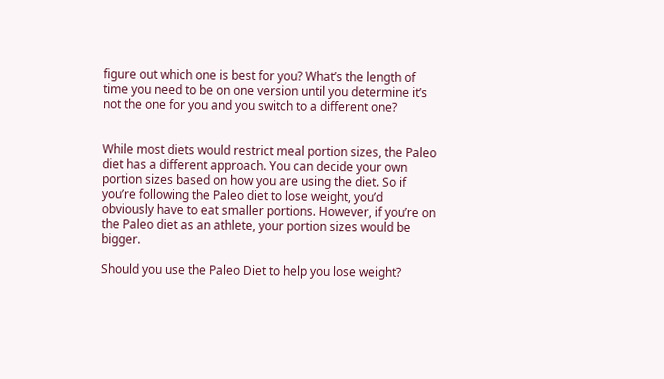figure out which one is best for you? What’s the length of time you need to be on one version until you determine it’s not the one for you and you switch to a different one?


While most diets would restrict meal portion sizes, the Paleo diet has a different approach. You can decide your own portion sizes based on how you are using the diet. So if you’re following the Paleo diet to lose weight, you’d obviously have to eat smaller portions. However, if you’re on the Paleo diet as an athlete, your portion sizes would be bigger.

Should you use the Paleo Diet to help you lose weight?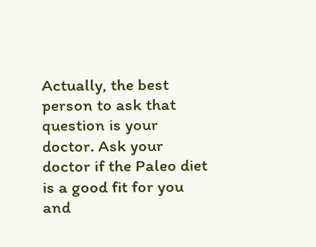Actually, the best person to ask that question is your doctor. Ask your doctor if the Paleo diet is a good fit for you and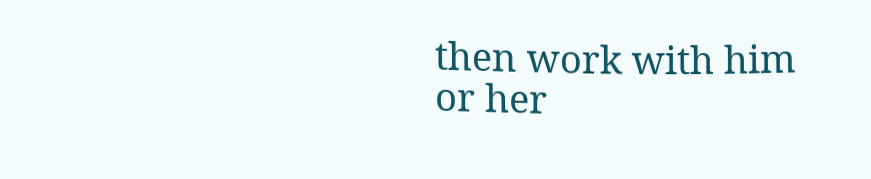then work with him or her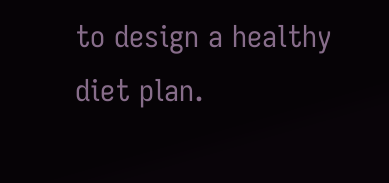to design a healthy diet plan.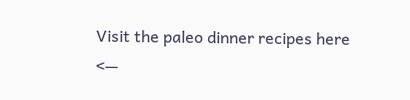Visit the paleo dinner recipes here <—